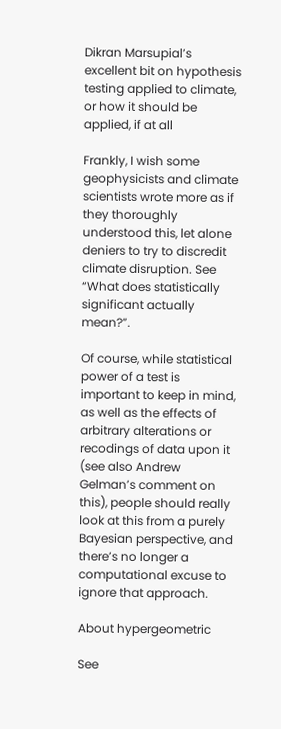Dikran Marsupial’s excellent bit on hypothesis testing applied to climate, or how it should be applied, if at all

Frankly, I wish some geophysicists and climate scientists wrote more as if they thoroughly understood this, let alone deniers to try to discredit climate disruption. See “What does statistically significant actually mean?”.

Of course, while statistical power of a test is important to keep in mind, as well as the effects of arbitrary alterations or recodings of data upon it (see also Andrew Gelman’s comment on this), people should really look at this from a purely Bayesian perspective, and there’s no longer a computational excuse to ignore that approach.

About hypergeometric

See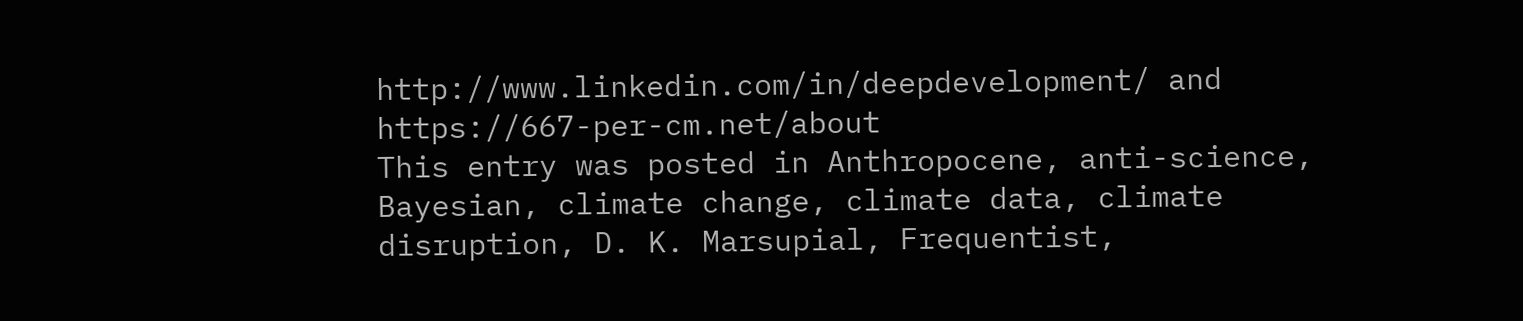http://www.linkedin.com/in/deepdevelopment/ and https://667-per-cm.net/about
This entry was posted in Anthropocene, anti-science, Bayesian, climate change, climate data, climate disruption, D. K. Marsupial, Frequentist,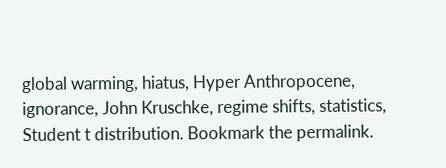global warming, hiatus, Hyper Anthropocene, ignorance, John Kruschke, regime shifts, statistics, Student t distribution. Bookmark the permalink.